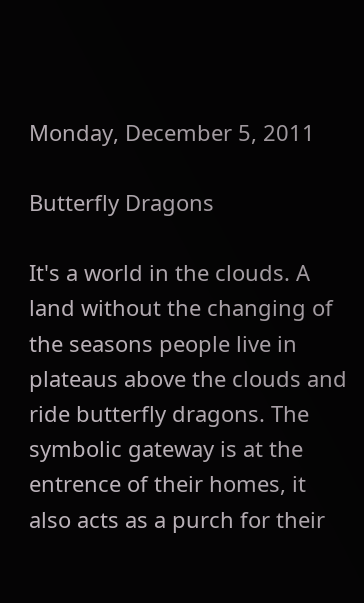Monday, December 5, 2011

Butterfly Dragons

It's a world in the clouds. A land without the changing of the seasons people live in plateaus above the clouds and ride butterfly dragons. The symbolic gateway is at the entrence of their homes, it also acts as a purch for their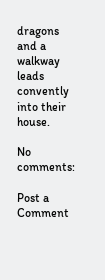dragons and a walkway leads convently into their house.

No comments:

Post a Comment